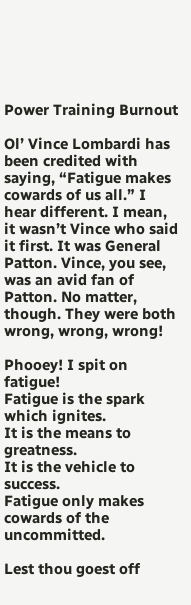Power Training Burnout

Ol’ Vince Lombardi has been credited with saying, “Fatigue makes cowards of us all.” I hear different. I mean, it wasn’t Vince who said it first. It was General Patton. Vince, you see, was an avid fan of Patton. No matter, though. They were both wrong, wrong, wrong!

Phooey! I spit on fatigue!
Fatigue is the spark which ignites.
It is the means to greatness.
It is the vehicle to success.
Fatigue only makes cowards of the uncommitted.

Lest thou goest off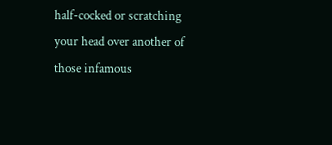half-cocked or scratching your head over another of those infamous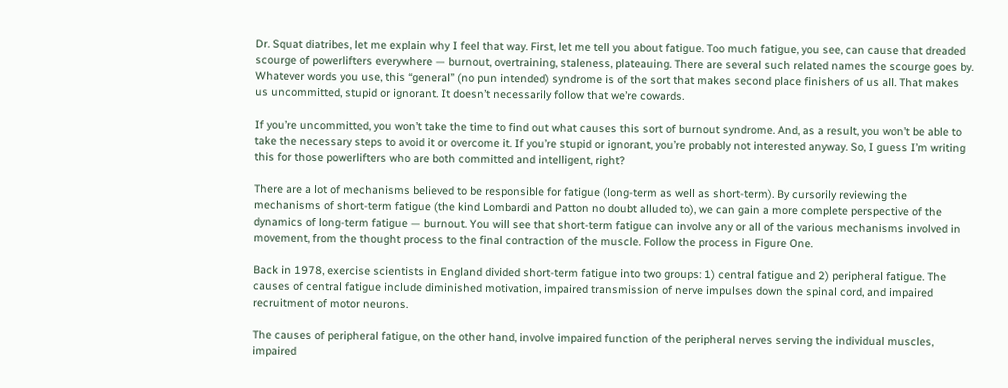Dr. Squat diatribes, let me explain why I feel that way. First, let me tell you about fatigue. Too much fatigue, you see, can cause that dreaded scourge of powerlifters everywhere — burnout, overtraining, staleness, plateauing. There are several such related names the scourge goes by. Whatever words you use, this “general” (no pun intended) syndrome is of the sort that makes second place finishers of us all. That makes us uncommitted, stupid or ignorant. It doesn’t necessarily follow that we’re cowards.

If you’re uncommitted, you won’t take the time to find out what causes this sort of burnout syndrome. And, as a result, you won’t be able to take the necessary steps to avoid it or overcome it. If you’re stupid or ignorant, you’re probably not interested anyway. So, I guess I’m writing this for those powerlifters who are both committed and intelligent, right?

There are a lot of mechanisms believed to be responsible for fatigue (long-term as well as short-term). By cursorily reviewing the mechanisms of short-term fatigue (the kind Lombardi and Patton no doubt alluded to), we can gain a more complete perspective of the dynamics of long-term fatigue — burnout. You will see that short-term fatigue can involve any or all of the various mechanisms involved in movement, from the thought process to the final contraction of the muscle. Follow the process in Figure One.

Back in 1978, exercise scientists in England divided short-term fatigue into two groups: 1) central fatigue and 2) peripheral fatigue. The causes of central fatigue include diminished motivation, impaired transmission of nerve impulses down the spinal cord, and impaired recruitment of motor neurons.

The causes of peripheral fatigue, on the other hand, involve impaired function of the peripheral nerves serving the individual muscles, impaired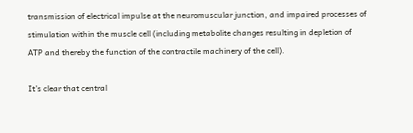transmission of electrical impulse at the neuromuscular junction, and impaired processes of stimulation within the muscle cell (including metabolite changes resulting in depletion of ATP and thereby the function of the contractile machinery of the cell).

It’s clear that central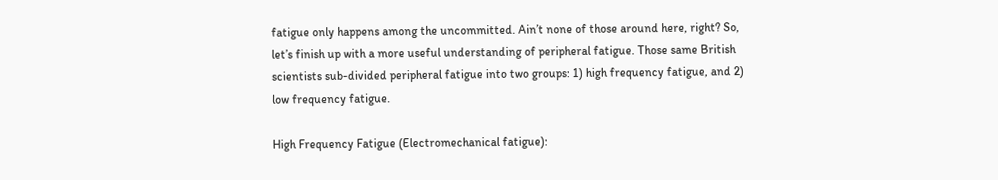fatigue only happens among the uncommitted. Ain’t none of those around here, right? So, let’s finish up with a more useful understanding of peripheral fatigue. Those same British scientists sub-divided peripheral fatigue into two groups: 1) high frequency fatigue, and 2) low frequency fatigue.

High Frequency Fatigue (Electromechanical fatigue):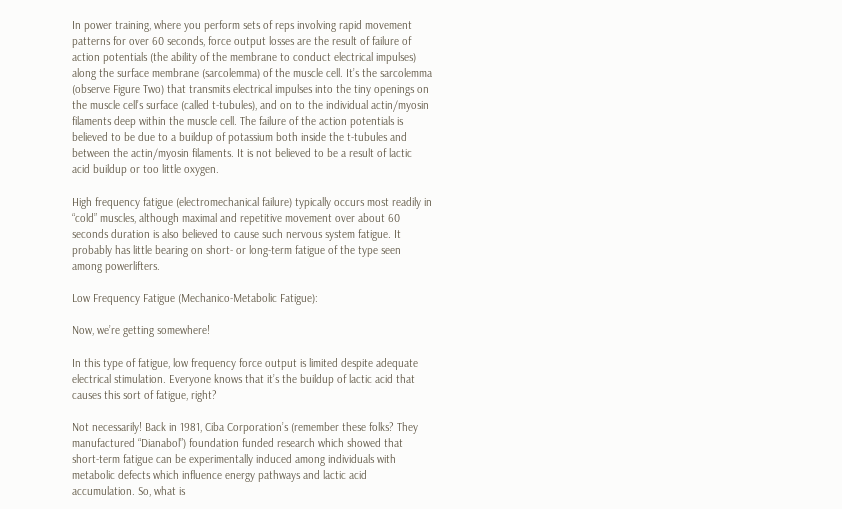In power training, where you perform sets of reps involving rapid movement patterns for over 60 seconds, force output losses are the result of failure of action potentials (the ability of the membrane to conduct electrical impulses) along the surface membrane (sarcolemma) of the muscle cell. It’s the sarcolemma (observe Figure Two) that transmits electrical impulses into the tiny openings on the muscle cell’s surface (called t-tubules), and on to the individual actin/myosin filaments deep within the muscle cell. The failure of the action potentials is believed to be due to a buildup of potassium both inside the t-tubules and between the actin/myosin filaments. It is not believed to be a result of lactic acid buildup or too little oxygen.

High frequency fatigue (electromechanical failure) typically occurs most readily in “cold” muscles, although maximal and repetitive movement over about 60 seconds duration is also believed to cause such nervous system fatigue. It probably has little bearing on short- or long-term fatigue of the type seen among powerlifters.

Low Frequency Fatigue (Mechanico-Metabolic Fatigue):

Now, we’re getting somewhere!

In this type of fatigue, low frequency force output is limited despite adequate electrical stimulation. Everyone knows that it’s the buildup of lactic acid that causes this sort of fatigue, right?

Not necessarily! Back in 1981, Ciba Corporation’s (remember these folks? They manufactured “Dianabol”) foundation funded research which showed that short-term fatigue can be experimentally induced among individuals with metabolic defects which influence energy pathways and lactic acid accumulation. So, what is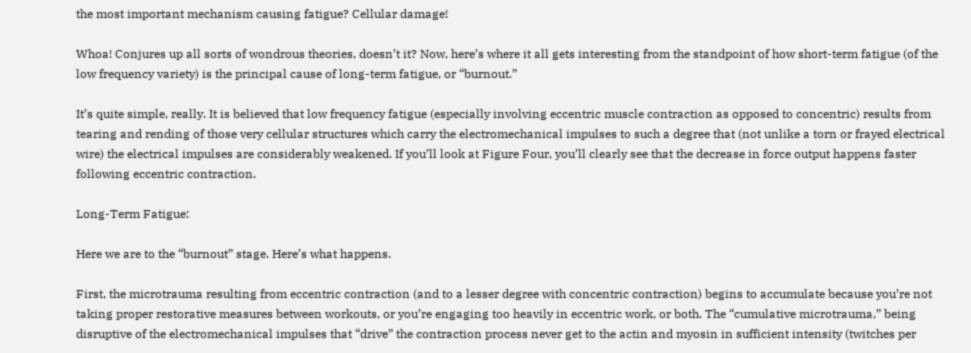the most important mechanism causing fatigue? Cellular damage!

Whoa! Conjures up all sorts of wondrous theories, doesn’t it? Now, here’s where it all gets interesting from the standpoint of how short-term fatigue (of the low frequency variety) is the principal cause of long-term fatigue, or “burnout.”

It’s quite simple, really. It is believed that low frequency fatigue (especially involving eccentric muscle contraction as opposed to concentric) results from tearing and rending of those very cellular structures which carry the electromechanical impulses to such a degree that (not unlike a torn or frayed electrical wire) the electrical impulses are considerably weakened. If you’ll look at Figure Four, you’ll clearly see that the decrease in force output happens faster following eccentric contraction.

Long-Term Fatigue:

Here we are to the “burnout” stage. Here’s what happens.

First, the microtrauma resulting from eccentric contraction (and to a lesser degree with concentric contraction) begins to accumulate because you’re not taking proper restorative measures between workouts, or you’re engaging too heavily in eccentric work, or both. The “cumulative microtrauma,” being disruptive of the electromechanical impulses that “drive” the contraction process never get to the actin and myosin in sufficient intensity (twitches per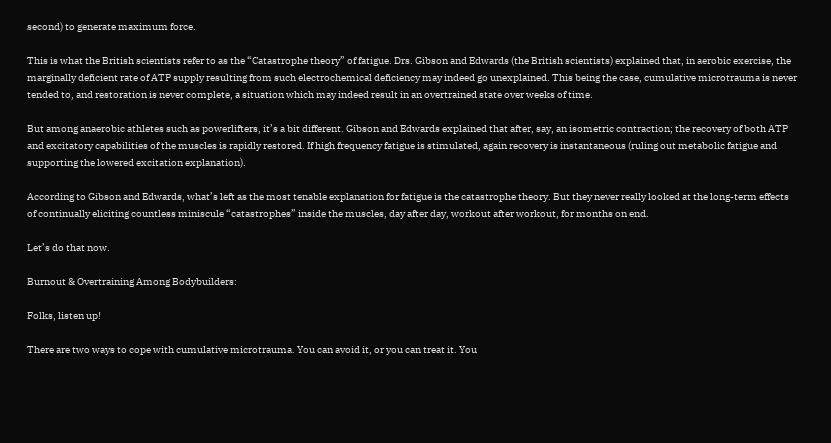second) to generate maximum force.

This is what the British scientists refer to as the “Catastrophe theory” of fatigue. Drs. Gibson and Edwards (the British scientists) explained that, in aerobic exercise, the marginally deficient rate of ATP supply resulting from such electrochemical deficiency may indeed go unexplained. This being the case, cumulative microtrauma is never tended to, and restoration is never complete, a situation which may indeed result in an overtrained state over weeks of time.

But among anaerobic athletes such as powerlifters, it’s a bit different. Gibson and Edwards explained that after, say, an isometric contraction; the recovery of both ATP and excitatory capabilities of the muscles is rapidly restored. If high frequency fatigue is stimulated, again recovery is instantaneous (ruling out metabolic fatigue and supporting the lowered excitation explanation).

According to Gibson and Edwards, what’s left as the most tenable explanation for fatigue is the catastrophe theory. But they never really looked at the long-term effects of continually eliciting countless miniscule “catastrophes” inside the muscles, day after day, workout after workout, for months on end.

Let’s do that now.

Burnout & Overtraining Among Bodybuilders:

Folks, listen up!

There are two ways to cope with cumulative microtrauma. You can avoid it, or you can treat it. You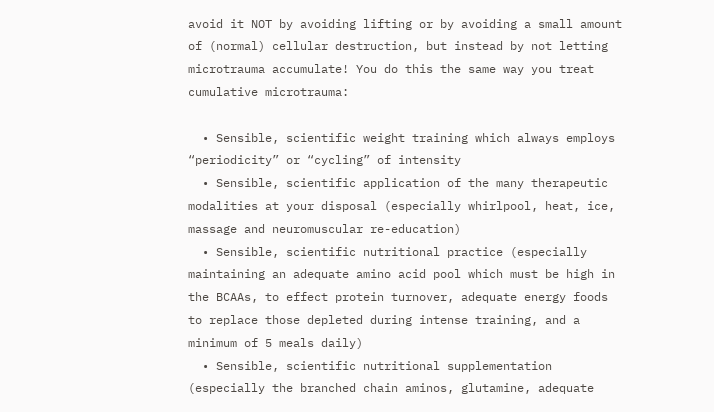avoid it NOT by avoiding lifting or by avoiding a small amount of (normal) cellular destruction, but instead by not letting microtrauma accumulate! You do this the same way you treat cumulative microtrauma:

  • Sensible, scientific weight training which always employs “periodicity” or “cycling” of intensity
  • Sensible, scientific application of the many therapeutic modalities at your disposal (especially whirlpool, heat, ice, massage and neuromuscular re-education)
  • Sensible, scientific nutritional practice (especially maintaining an adequate amino acid pool which must be high in the BCAAs, to effect protein turnover, adequate energy foods to replace those depleted during intense training, and a minimum of 5 meals daily)
  • Sensible, scientific nutritional supplementation (especially the branched chain aminos, glutamine, adequate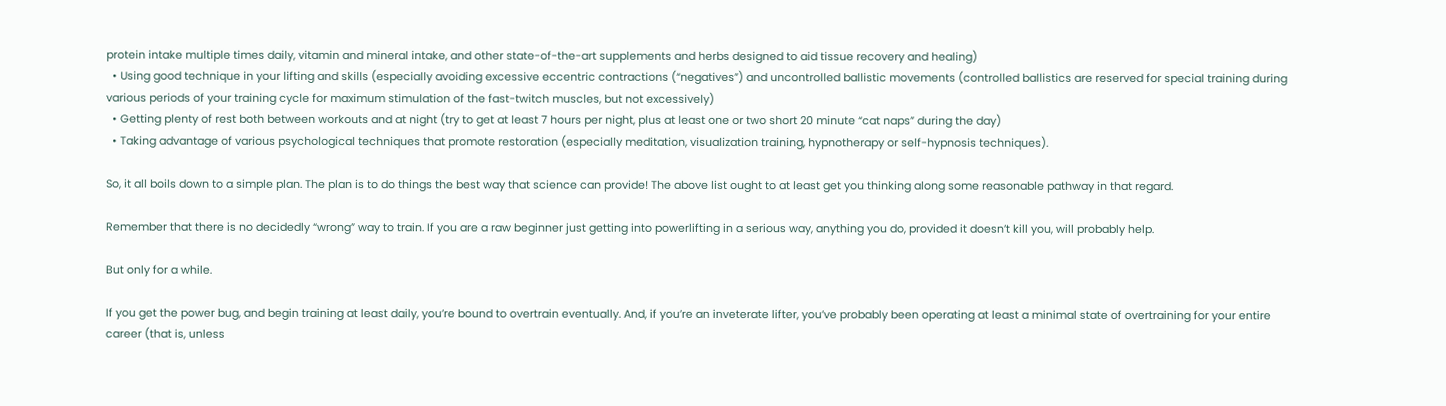protein intake multiple times daily, vitamin and mineral intake, and other state-of-the-art supplements and herbs designed to aid tissue recovery and healing)
  • Using good technique in your lifting and skills (especially avoiding excessive eccentric contractions (“negatives”) and uncontrolled ballistic movements (controlled ballistics are reserved for special training during various periods of your training cycle for maximum stimulation of the fast-twitch muscles, but not excessively)
  • Getting plenty of rest both between workouts and at night (try to get at least 7 hours per night, plus at least one or two short 20 minute “cat naps” during the day)
  • Taking advantage of various psychological techniques that promote restoration (especially meditation, visualization training, hypnotherapy or self-hypnosis techniques).

So, it all boils down to a simple plan. The plan is to do things the best way that science can provide! The above list ought to at least get you thinking along some reasonable pathway in that regard.

Remember that there is no decidedly “wrong” way to train. If you are a raw beginner just getting into powerlifting in a serious way, anything you do, provided it doesn’t kill you, will probably help.

But only for a while.

If you get the power bug, and begin training at least daily, you’re bound to overtrain eventually. And, if you’re an inveterate lifter, you’ve probably been operating at least a minimal state of overtraining for your entire career (that is, unless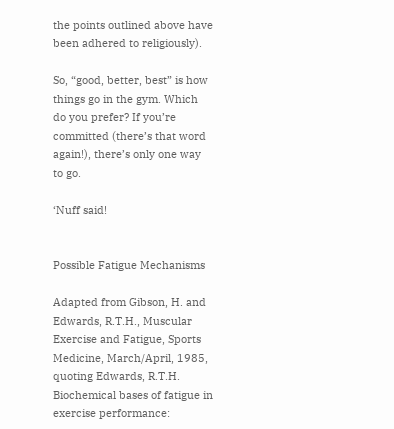the points outlined above have been adhered to religiously).

So, “good, better, best” is how things go in the gym. Which do you prefer? If you’re committed (there’s that word again!), there’s only one way to go.

‘Nuff said!


Possible Fatigue Mechanisms

Adapted from Gibson, H. and Edwards, R.T.H., Muscular Exercise and Fatigue, Sports Medicine, March/April, 1985, quoting Edwards, R.T.H. Biochemical bases of fatigue in exercise performance: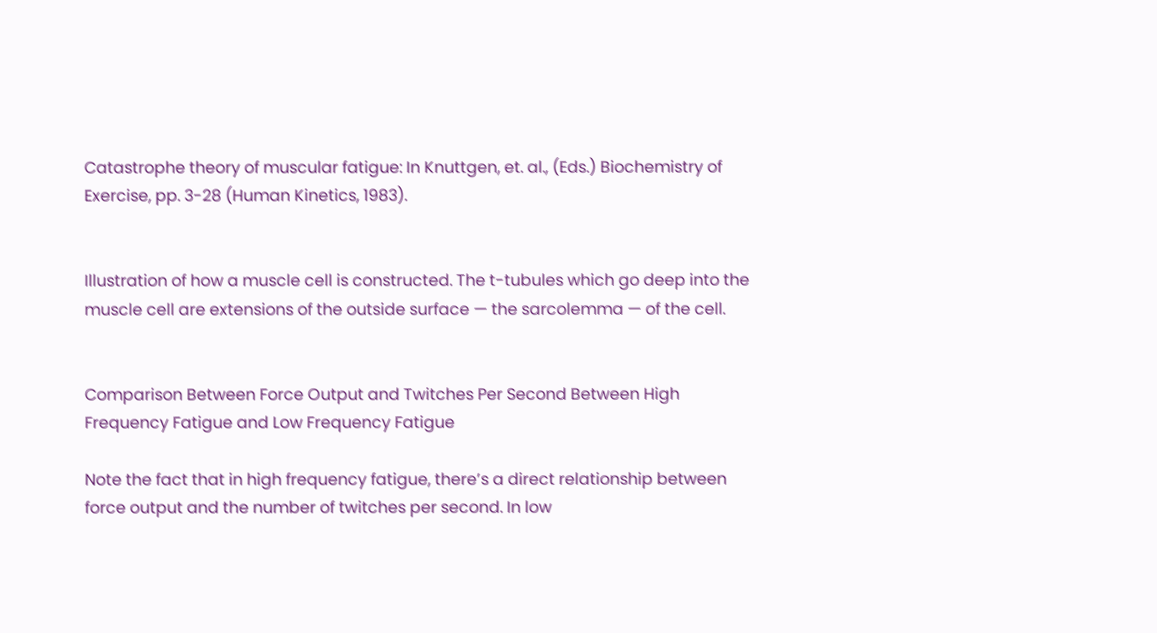Catastrophe theory of muscular fatigue: In Knuttgen, et. al., (Eds.) Biochemistry of Exercise, pp. 3-28 (Human Kinetics, 1983).


Illustration of how a muscle cell is constructed. The t-tubules which go deep into the muscle cell are extensions of the outside surface — the sarcolemma — of the cell.


Comparison Between Force Output and Twitches Per Second Between High Frequency Fatigue and Low Frequency Fatigue

Note the fact that in high frequency fatigue, there’s a direct relationship between force output and the number of twitches per second. In low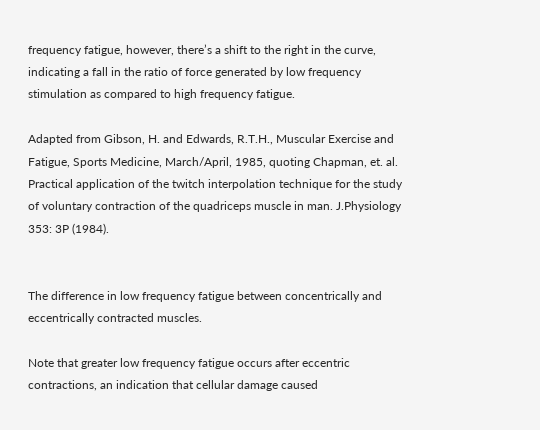frequency fatigue, however, there’s a shift to the right in the curve, indicating a fall in the ratio of force generated by low frequency stimulation as compared to high frequency fatigue.

Adapted from Gibson, H. and Edwards, R.T.H., Muscular Exercise and Fatigue, Sports Medicine, March/April, 1985, quoting Chapman, et. al. Practical application of the twitch interpolation technique for the study of voluntary contraction of the quadriceps muscle in man. J.Physiology 353: 3P (1984).


The difference in low frequency fatigue between concentrically and eccentrically contracted muscles.

Note that greater low frequency fatigue occurs after eccentric contractions, an indication that cellular damage caused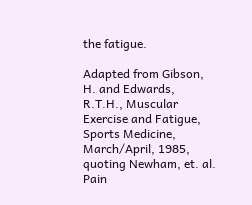the fatigue.

Adapted from Gibson, H. and Edwards, R.T.H., Muscular Exercise and Fatigue, Sports Medicine, March/April, 1985, quoting Newham, et. al. Pain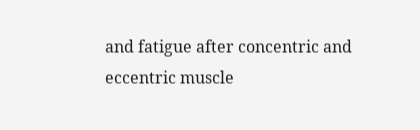and fatigue after concentric and eccentric muscle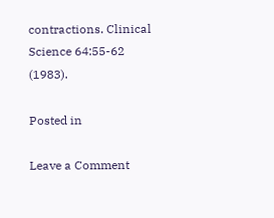contractions. Clinical Science 64:55-62 (1983).

Posted in

Leave a Comment